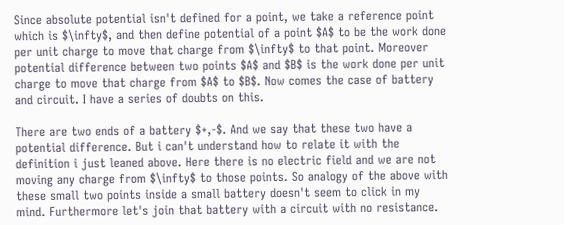Since absolute potential isn't defined for a point, we take a reference point which is $\infty$, and then define potential of a point $A$ to be the work done per unit charge to move that charge from $\infty$ to that point. Moreover potential difference between two points $A$ and $B$ is the work done per unit charge to move that charge from $A$ to $B$. Now comes the case of battery and circuit. I have a series of doubts on this.

There are two ends of a battery $+,-$. And we say that these two have a potential difference. But i can't understand how to relate it with the definition i just leaned above. Here there is no electric field and we are not moving any charge from $\infty$ to those points. So analogy of the above with these small two points inside a small battery doesn't seem to click in my mind. Furthermore let's join that battery with a circuit with no resistance.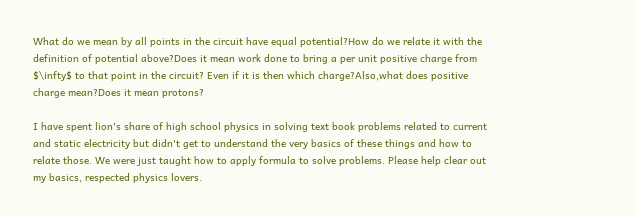What do we mean by all points in the circuit have equal potential?How do we relate it with the definition of potential above?Does it mean work done to bring a per unit positive charge from $\infty$ to that point in the circuit? Even if it is then which charge?Also,what does positive charge mean?Does it mean protons?

I have spent lion's share of high school physics in solving text book problems related to current and static electricity but didn't get to understand the very basics of these things and how to relate those. We were just taught how to apply formula to solve problems. Please help clear out my basics, respected physics lovers.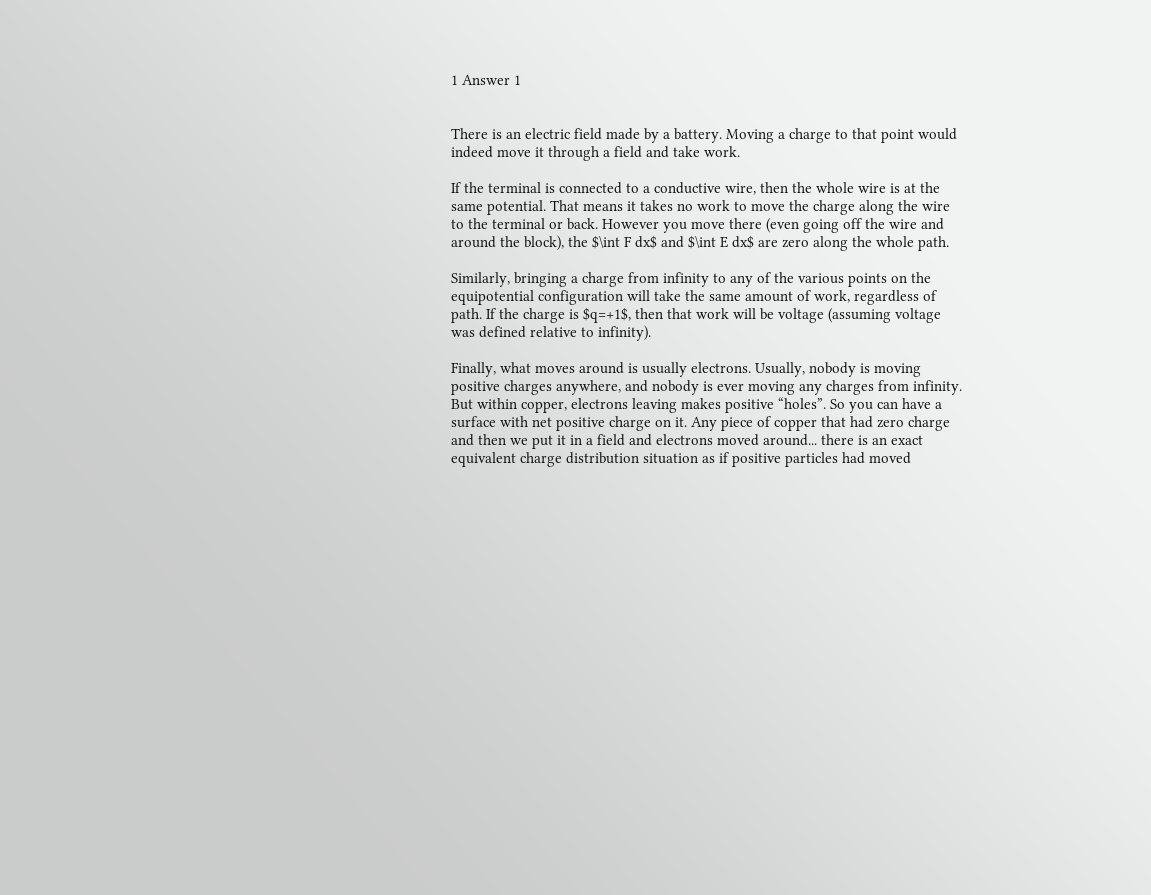1 Answer 1


There is an electric field made by a battery. Moving a charge to that point would indeed move it through a field and take work.

If the terminal is connected to a conductive wire, then the whole wire is at the same potential. That means it takes no work to move the charge along the wire to the terminal or back. However you move there (even going off the wire and around the block), the $\int F dx$ and $\int E dx$ are zero along the whole path.

Similarly, bringing a charge from infinity to any of the various points on the equipotential configuration will take the same amount of work, regardless of path. If the charge is $q=+1$, then that work will be voltage (assuming voltage was defined relative to infinity).

Finally, what moves around is usually electrons. Usually, nobody is moving positive charges anywhere, and nobody is ever moving any charges from infinity. But within copper, electrons leaving makes positive “holes”. So you can have a surface with net positive charge on it. Any piece of copper that had zero charge and then we put it in a field and electrons moved around... there is an exact equivalent charge distribution situation as if positive particles had moved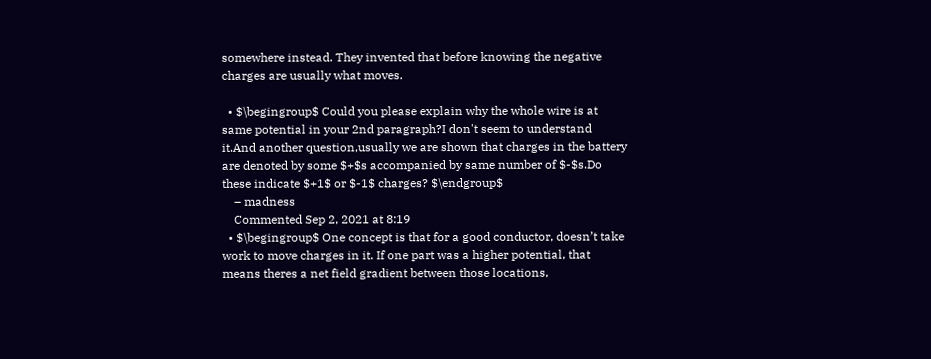somewhere instead. They invented that before knowing the negative charges are usually what moves.

  • $\begingroup$ Could you please explain why the whole wire is at same potential in your 2nd paragraph?I don't seem to understand it.And another question,usually we are shown that charges in the battery are denoted by some $+$s accompanied by same number of $-$s.Do these indicate $+1$ or $-1$ charges? $\endgroup$
    – madness
    Commented Sep 2, 2021 at 8:19
  • $\begingroup$ One concept is that for a good conductor, doesn’t take work to move charges in it. If one part was a higher potential, that means theres a net field gradient between those locations,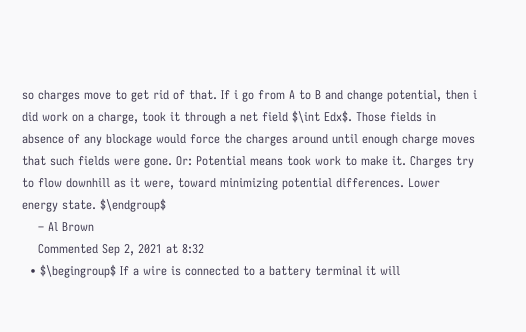so charges move to get rid of that. If i go from A to B and change potential, then i did work on a charge, took it through a net field $\int Edx$. Those fields in absence of any blockage would force the charges around until enough charge moves that such fields were gone. Or: Potential means took work to make it. Charges try to flow downhill as it were, toward minimizing potential differences. Lower energy state. $\endgroup$
    – Al Brown
    Commented Sep 2, 2021 at 8:32
  • $\begingroup$ If a wire is connected to a battery terminal it will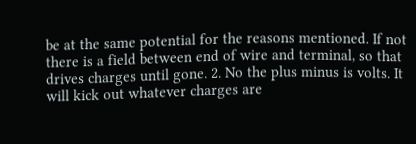be at the same potential for the reasons mentioned. If not there is a field between end of wire and terminal, so that drives charges until gone. 2. No the plus minus is volts. It will kick out whatever charges are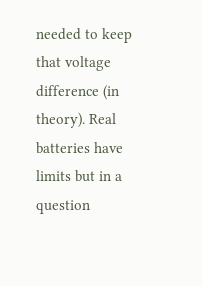needed to keep that voltage difference (in theory). Real batteries have limits but in a question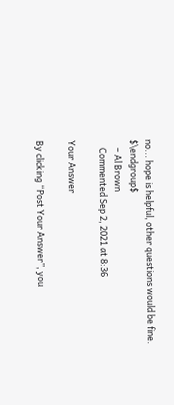no... hope is helpful, other questions would be fine. $\endgroup$
    – Al Brown
    Commented Sep 2, 2021 at 8:36

Your Answer

By clicking “Post Your Answer”, you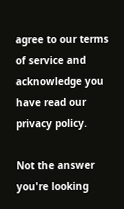agree to our terms of service and acknowledge you have read our privacy policy.

Not the answer you're looking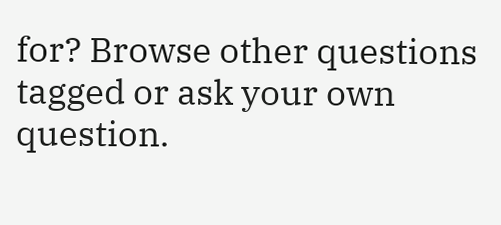for? Browse other questions tagged or ask your own question.